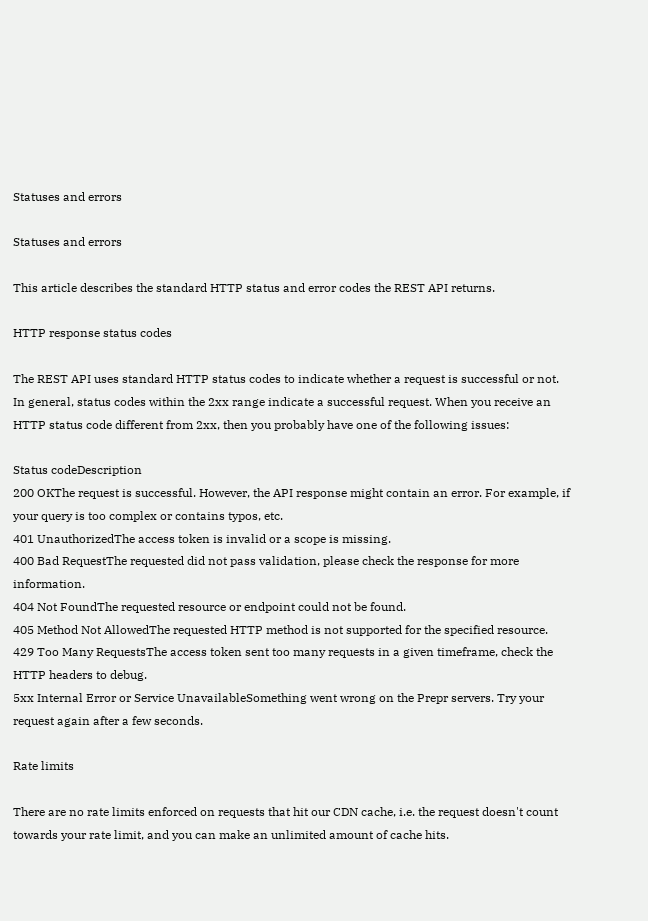Statuses and errors

Statuses and errors

This article describes the standard HTTP status and error codes the REST API returns.

HTTP response status codes

The REST API uses standard HTTP status codes to indicate whether a request is successful or not. In general, status codes within the 2xx range indicate a successful request. When you receive an HTTP status code different from 2xx, then you probably have one of the following issues:

Status codeDescription
200 OKThe request is successful. However, the API response might contain an error. For example, if your query is too complex or contains typos, etc.
401 UnauthorizedThe access token is invalid or a scope is missing.
400 Bad RequestThe requested did not pass validation, please check the response for more information.
404 Not FoundThe requested resource or endpoint could not be found.
405 Method Not AllowedThe requested HTTP method is not supported for the specified resource.
429 Too Many RequestsThe access token sent too many requests in a given timeframe, check the HTTP headers to debug.
5xx Internal Error or Service UnavailableSomething went wrong on the Prepr servers. Try your request again after a few seconds.

Rate limits

There are no rate limits enforced on requests that hit our CDN cache, i.e. the request doesn't count towards your rate limit, and you can make an unlimited amount of cache hits.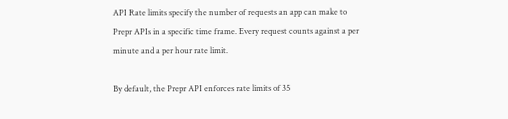API Rate limits specify the number of requests an app can make to Prepr APIs in a specific time frame. Every request counts against a per minute and a per hour rate limit.

By default, the Prepr API enforces rate limits of 35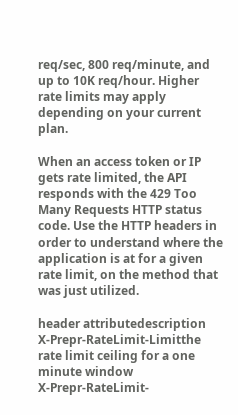req/sec, 800 req/minute, and up to 10K req/hour. Higher rate limits may apply depending on your current plan.

When an access token or IP gets rate limited, the API responds with the 429 Too Many Requests HTTP status code. Use the HTTP headers in order to understand where the application is at for a given rate limit, on the method that was just utilized.

header attributedescription
X-Prepr-RateLimit-Limitthe rate limit ceiling for a one minute window
X-Prepr-RateLimit-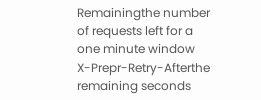Remainingthe number of requests left for a one minute window
X-Prepr-Retry-Afterthe remaining seconds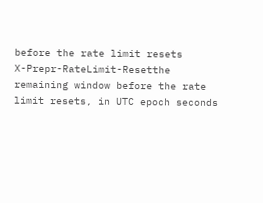before the rate limit resets
X-Prepr-RateLimit-Resetthe remaining window before the rate limit resets, in UTC epoch seconds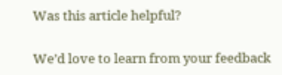Was this article helpful?

We’d love to learn from your feedback